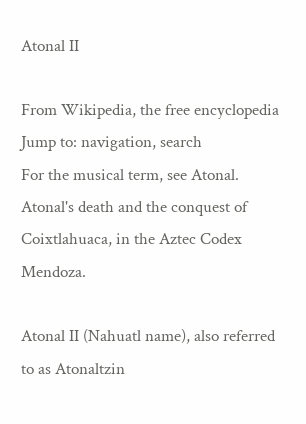Atonal II

From Wikipedia, the free encyclopedia
Jump to: navigation, search
For the musical term, see Atonal.
Atonal's death and the conquest of Coixtlahuaca, in the Aztec Codex Mendoza.

Atonal II (Nahuatl name), also referred to as Atonaltzin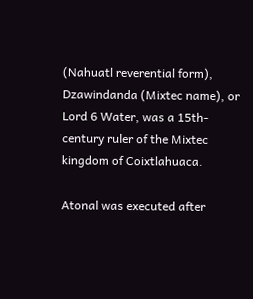(Nahuatl reverential form), Dzawindanda (Mixtec name), or Lord 6 Water, was a 15th-century ruler of the Mixtec kingdom of Coixtlahuaca.

Atonal was executed after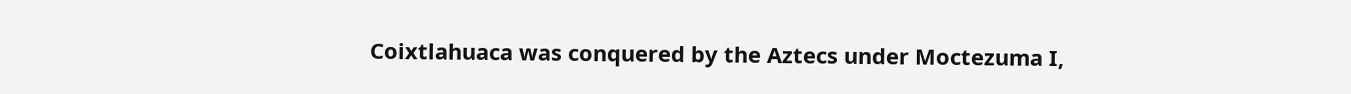Coixtlahuaca was conquered by the Aztecs under Moctezuma I,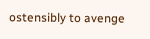ostensibly to avenge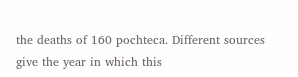the deaths of 160 pochteca. Different sources give the year in which this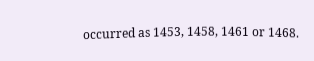occurred as 1453, 1458, 1461 or 1468.